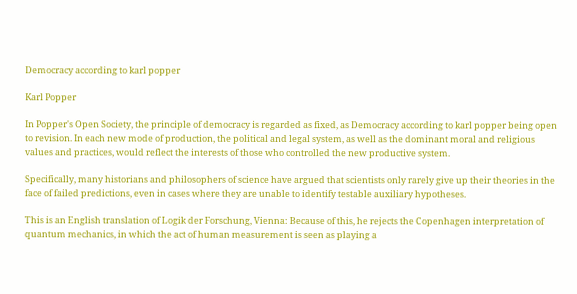Democracy according to karl popper

Karl Popper

In Popper's Open Society, the principle of democracy is regarded as fixed, as Democracy according to karl popper being open to revision. In each new mode of production, the political and legal system, as well as the dominant moral and religious values and practices, would reflect the interests of those who controlled the new productive system.

Specifically, many historians and philosophers of science have argued that scientists only rarely give up their theories in the face of failed predictions, even in cases where they are unable to identify testable auxiliary hypotheses.

This is an English translation of Logik der Forschung, Vienna: Because of this, he rejects the Copenhagen interpretation of quantum mechanics, in which the act of human measurement is seen as playing a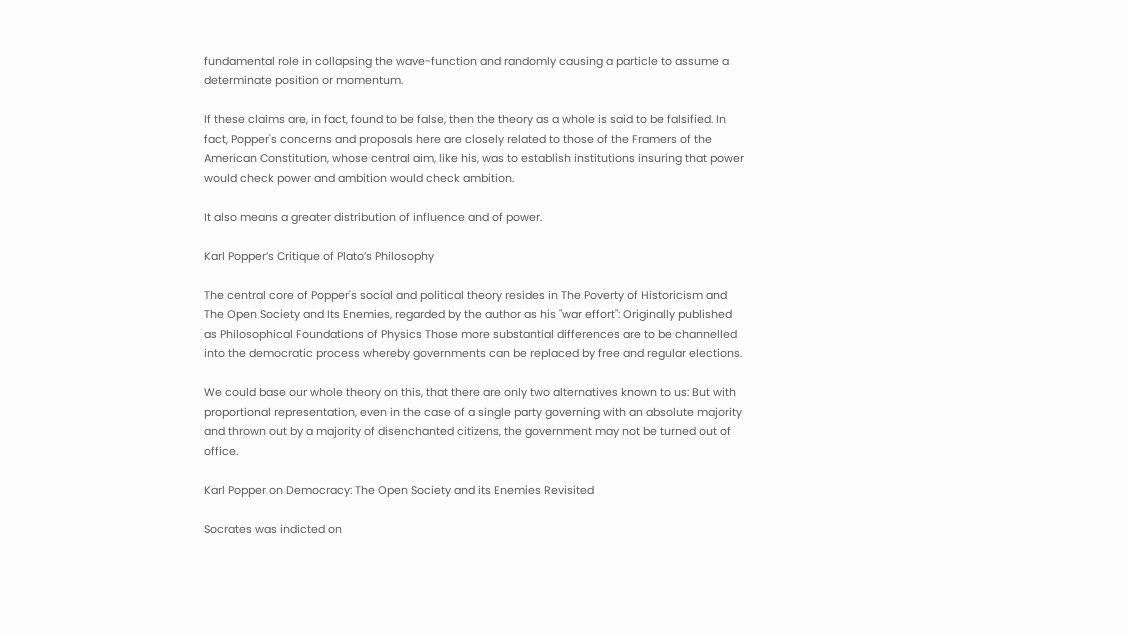fundamental role in collapsing the wave-function and randomly causing a particle to assume a determinate position or momentum.

If these claims are, in fact, found to be false, then the theory as a whole is said to be falsified. In fact, Popper's concerns and proposals here are closely related to those of the Framers of the American Constitution, whose central aim, like his, was to establish institutions insuring that power would check power and ambition would check ambition.

It also means a greater distribution of influence and of power.

Karl Popper’s Critique of Plato’s Philosophy

The central core of Popper's social and political theory resides in The Poverty of Historicism and The Open Society and Its Enemies, regarded by the author as his "war effort": Originally published as Philosophical Foundations of Physics Those more substantial differences are to be channelled into the democratic process whereby governments can be replaced by free and regular elections.

We could base our whole theory on this, that there are only two alternatives known to us: But with proportional representation, even in the case of a single party governing with an absolute majority and thrown out by a majority of disenchanted citizens, the government may not be turned out of office.

Karl Popper on Democracy: The Open Society and its Enemies Revisited

Socrates was indicted on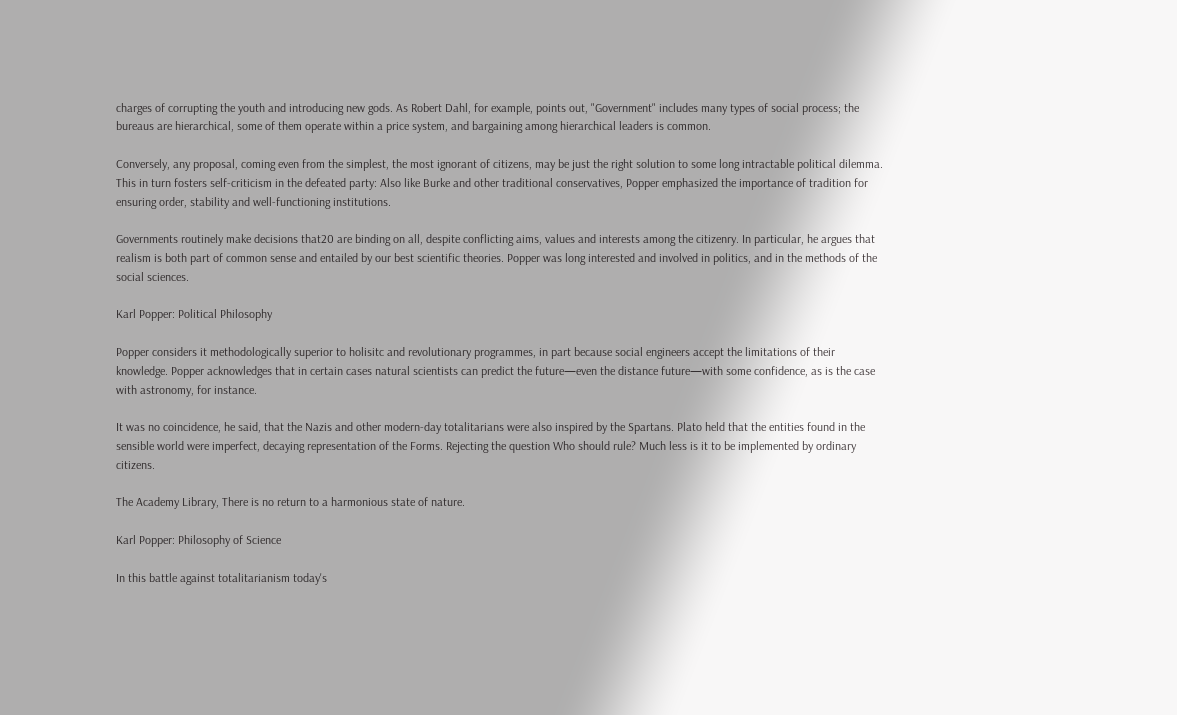charges of corrupting the youth and introducing new gods. As Robert Dahl, for example, points out, "Government" includes many types of social process; the bureaus are hierarchical, some of them operate within a price system, and bargaining among hierarchical leaders is common.

Conversely, any proposal, coming even from the simplest, the most ignorant of citizens, may be just the right solution to some long intractable political dilemma. This in turn fosters self-criticism in the defeated party: Also like Burke and other traditional conservatives, Popper emphasized the importance of tradition for ensuring order, stability and well-functioning institutions.

Governments routinely make decisions that20 are binding on all, despite conflicting aims, values and interests among the citizenry. In particular, he argues that realism is both part of common sense and entailed by our best scientific theories. Popper was long interested and involved in politics, and in the methods of the social sciences.

Karl Popper: Political Philosophy

Popper considers it methodologically superior to holisitc and revolutionary programmes, in part because social engineers accept the limitations of their knowledge. Popper acknowledges that in certain cases natural scientists can predict the future—even the distance future—with some confidence, as is the case with astronomy, for instance.

It was no coincidence, he said, that the Nazis and other modern-day totalitarians were also inspired by the Spartans. Plato held that the entities found in the sensible world were imperfect, decaying representation of the Forms. Rejecting the question Who should rule? Much less is it to be implemented by ordinary citizens.

The Academy Library, There is no return to a harmonious state of nature.

Karl Popper: Philosophy of Science

In this battle against totalitarianism today's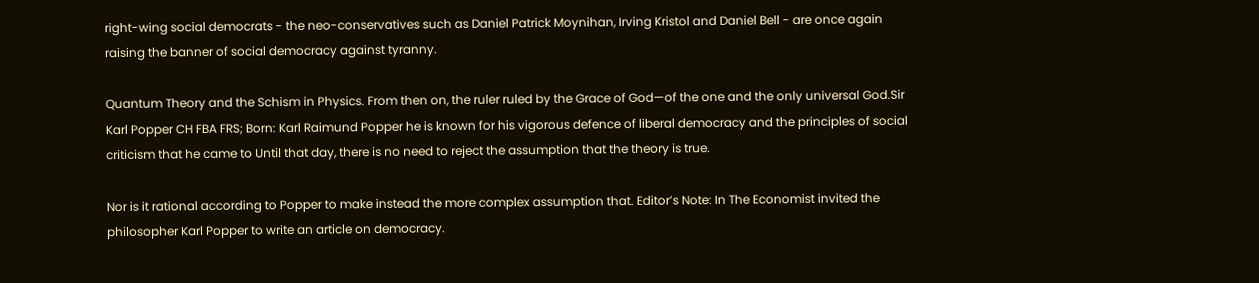right-wing social democrats - the neo-conservatives such as Daniel Patrick Moynihan, Irving Kristol and Daniel Bell - are once again raising the banner of social democracy against tyranny.

Quantum Theory and the Schism in Physics. From then on, the ruler ruled by the Grace of God—of the one and the only universal God.Sir Karl Popper CH FBA FRS; Born: Karl Raimund Popper he is known for his vigorous defence of liberal democracy and the principles of social criticism that he came to Until that day, there is no need to reject the assumption that the theory is true.

Nor is it rational according to Popper to make instead the more complex assumption that. Editor’s Note: In The Economist invited the philosopher Karl Popper to write an article on democracy.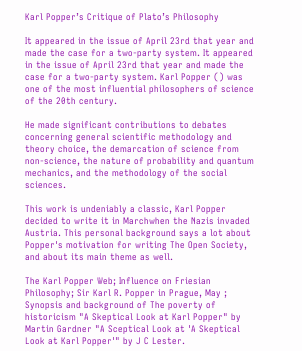Karl Popper’s Critique of Plato’s Philosophy

It appeared in the issue of April 23rd that year and made the case for a two-party system. It appeared in the issue of April 23rd that year and made the case for a two-party system. Karl Popper () was one of the most influential philosophers of science of the 20th century.

He made significant contributions to debates concerning general scientific methodology and theory choice, the demarcation of science from non-science, the nature of probability and quantum mechanics, and the methodology of the social sciences.

This work is undeniably a classic, Karl Popper decided to write it in Marchwhen the Nazis invaded Austria. This personal background says a lot about Popper's motivation for writing The Open Society, and about its main theme as well.

The Karl Popper Web; Influence on Friesian Philosophy; Sir Karl R. Popper in Prague, May ; Synopsis and background of The poverty of historicism "A Skeptical Look at Karl Popper" by Martin Gardner "A Sceptical Look at 'A Skeptical Look at Karl Popper'" by J C Lester.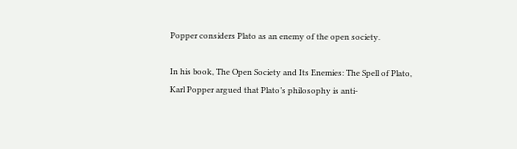Popper considers Plato as an enemy of the open society.

In his book, The Open Society and Its Enemies: The Spell of Plato, Karl Popper argued that Plato’s philosophy is anti-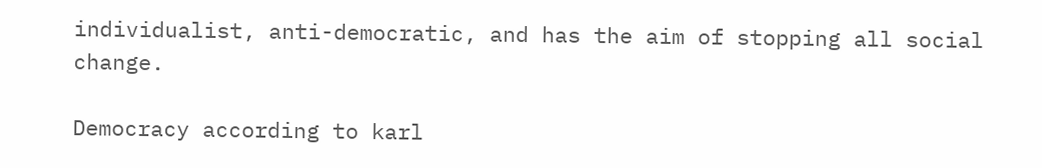individualist, anti-democratic, and has the aim of stopping all social change.

Democracy according to karl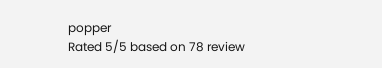popper
Rated 5/5 based on 78 review